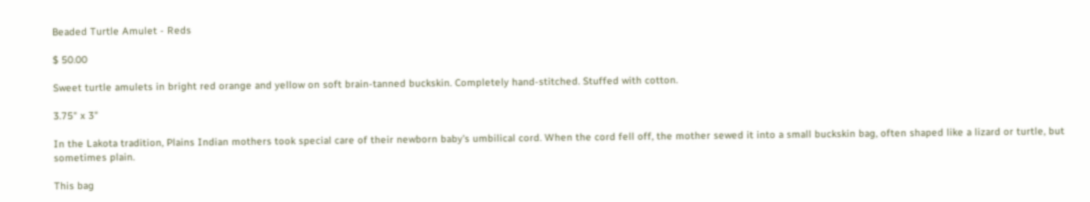Beaded Turtle Amulet - Reds

$ 50.00

Sweet turtle amulets in bright red orange and yellow on soft brain-tanned buckskin. Completely hand-stitched. Stuffed with cotton.

3.75" x 3"

In the Lakota tradition, Plains Indian mothers took special care of their newborn baby's umbilical cord. When the cord fell off, the mother sewed it into a small buckskin bag, often shaped like a lizard or turtle, but sometimes plain.

This bag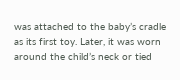was attached to the baby’s cradle as its first toy. Later, it was worn around the child’s neck or tied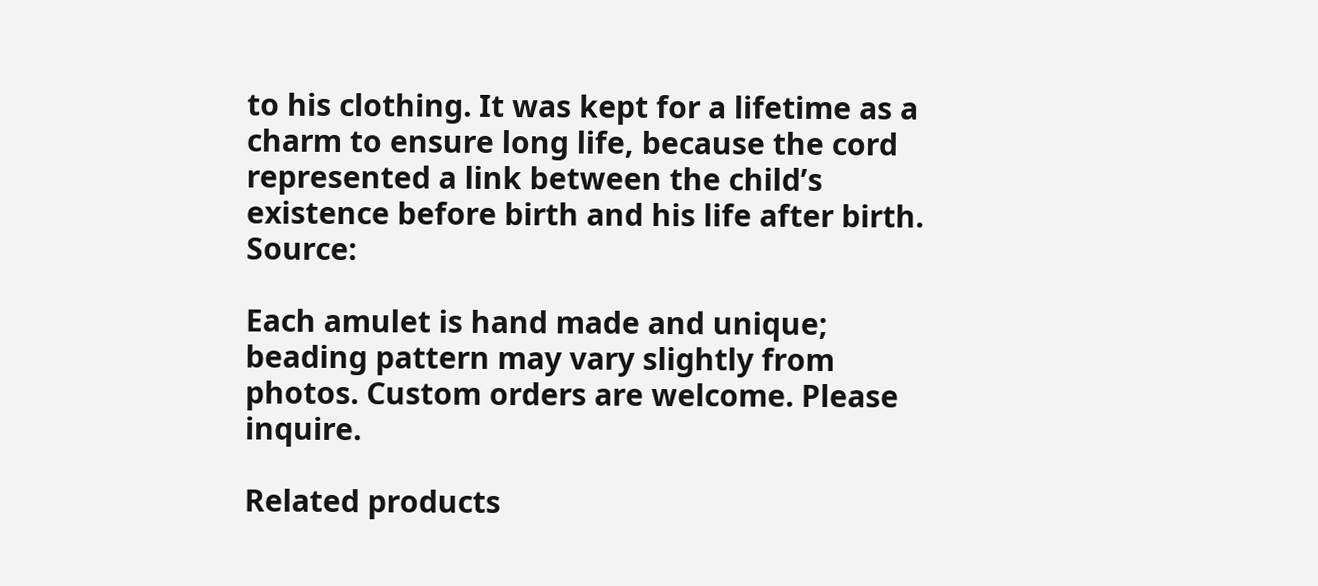to his clothing. It was kept for a lifetime as a charm to ensure long life, because the cord represented a link between the child’s existence before birth and his life after birth. Source:

Each amulet is hand made and unique; beading pattern may vary slightly from photos. Custom orders are welcome. Please inquire.

Related products